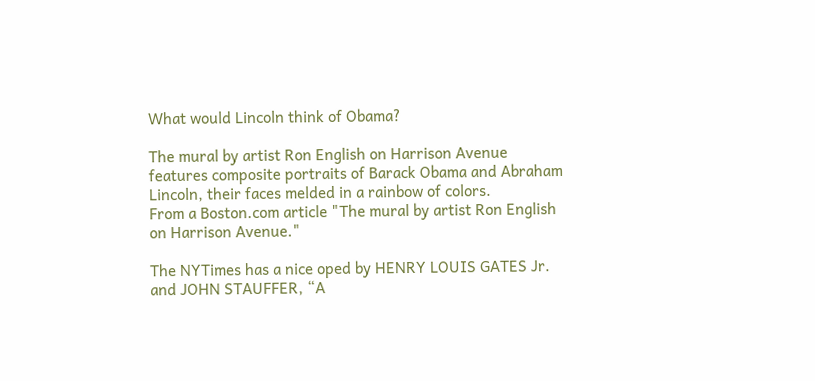What would Lincoln think of Obama?

The mural by artist Ron English on Harrison Avenue features composite portraits of Barack Obama and Abraham Lincoln, their faces melded in a rainbow of colors.
From a Boston.com article "The mural by artist Ron English on Harrison Avenue."

The NYTimes has a nice oped by HENRY LOUIS GATES Jr. and JOHN STAUFFER, “A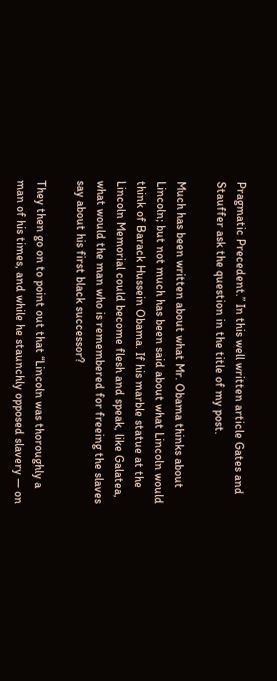Pragmatic Precedent.” In this well written article Gates and Stauffer ask the question in the title of my post.

Much has been written about what Mr. Obama thinks about Lincoln; but not much has been said about what Lincoln would think of Barack Hussein Obama. If his marble statue at the Lincoln Memorial could become flesh and speak, like Galatea, what would the man who is remembered for freeing the slaves say about his first black successor?

They then go on to point out that “Lincoln was thoroughly a man of his times, and while he staunchly opposed slavery — on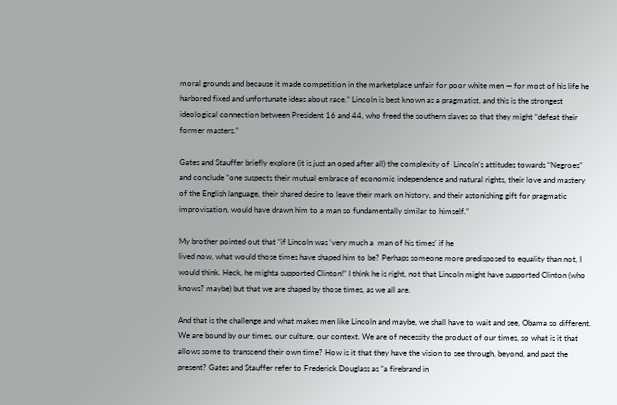moral grounds and because it made competition in the marketplace unfair for poor white men — for most of his life he harbored fixed and unfortunate ideas about race.” Lincoln is best known as a pragmatist, and this is the strongest ideological connection between President 16 and 44, who freed the southern slaves so that they might “defeat their former masters.”

Gates and Stauffer briefly explore (it is just an oped after all) the complexity of  Lincoln’s attitudes towards “Negroes” and conclude “one suspects their mutual embrace of economic independence and natural rights, their love and mastery of the English language, their shared desire to leave their mark on history, and their astonishing gift for pragmatic improvisation, would have drawn him to a man so fundamentally similar to himself.”

My brother pointed out that “if Lincoln was ‘very much a  man of his times’ if he
lived now, what would those times have shaped him to be? Perhaps someone more predisposed to equality than not, I would think. Heck, he mighta supported Clinton!” I think he is right, not that Lincoln might have supported Clinton (who knows? maybe) but that we are shaped by those times, as we all are.

And that is the challenge and what makes men like Lincoln and maybe, we shall have to wait and see, Obama so different. We are bound by our times, our culture, our context. We are of necessity the product of our times, so what is it that allows some to transcend their own time? How is it that they have the vision to see through, beyond, and past the present? Gates and Stauffer refer to Frederick Douglass as “a firebrand in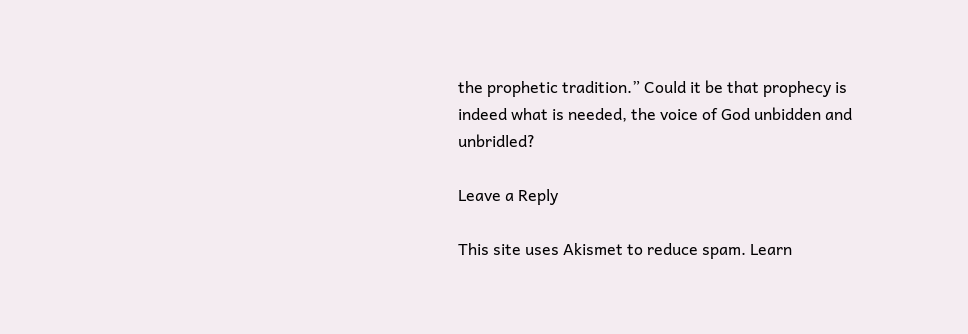the prophetic tradition.” Could it be that prophecy is indeed what is needed, the voice of God unbidden and unbridled?

Leave a Reply

This site uses Akismet to reduce spam. Learn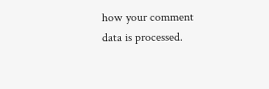how your comment data is processed.